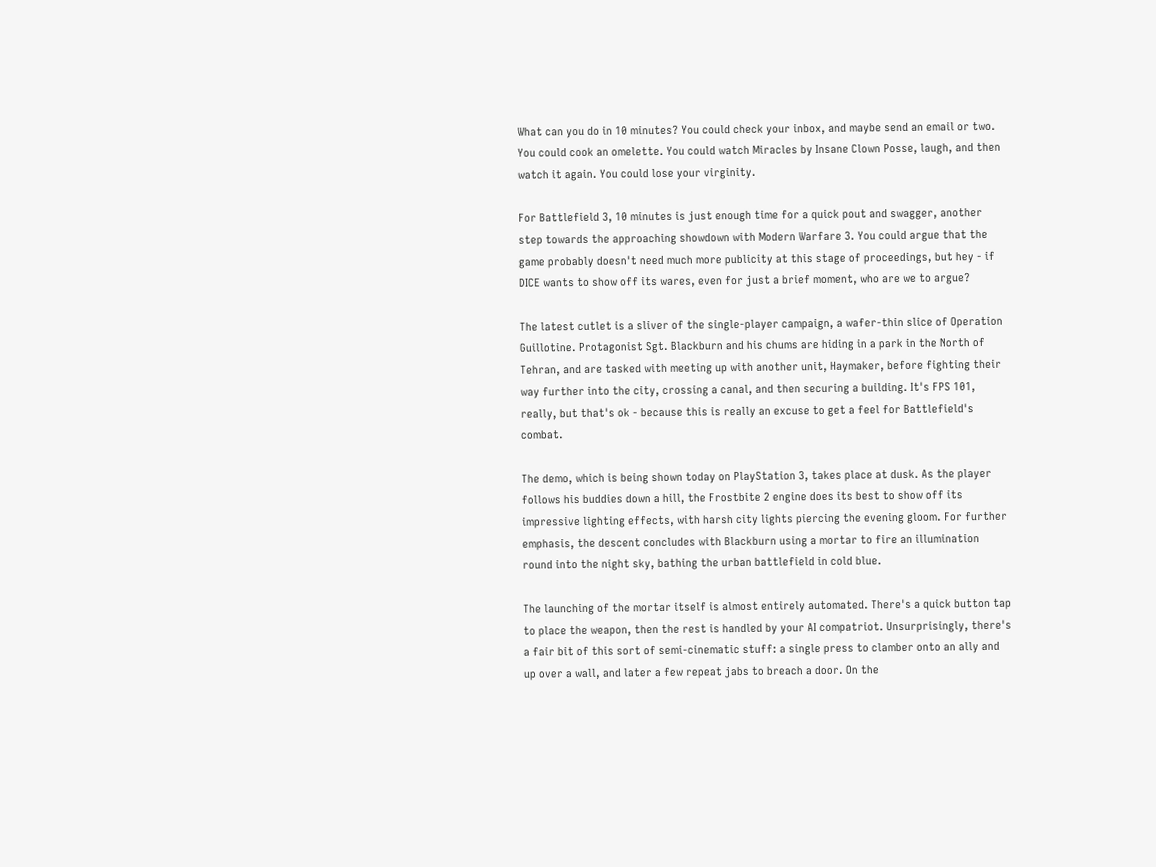What can you do in 10 minutes? You could check your inbox, and maybe send an email or two. You could cook an omelette. You could watch Miracles by Insane Clown Posse, laugh, and then watch it again. You could lose your virginity.

For Battlefield 3, 10 minutes is just enough time for a quick pout and swagger, another step towards the approaching showdown with Modern Warfare 3. You could argue that the game probably doesn't need much more publicity at this stage of proceedings, but hey - if DICE wants to show off its wares, even for just a brief moment, who are we to argue?

The latest cutlet is a sliver of the single-player campaign, a wafer-thin slice of Operation Guillotine. Protagonist Sgt. Blackburn and his chums are hiding in a park in the North of Tehran, and are tasked with meeting up with another unit, Haymaker, before fighting their way further into the city, crossing a canal, and then securing a building. It's FPS 101, really, but that's ok - because this is really an excuse to get a feel for Battlefield's combat.

The demo, which is being shown today on PlayStation 3, takes place at dusk. As the player follows his buddies down a hill, the Frostbite 2 engine does its best to show off its impressive lighting effects, with harsh city lights piercing the evening gloom. For further emphasis, the descent concludes with Blackburn using a mortar to fire an illumination round into the night sky, bathing the urban battlefield in cold blue.

The launching of the mortar itself is almost entirely automated. There's a quick button tap to place the weapon, then the rest is handled by your AI compatriot. Unsurprisingly, there's a fair bit of this sort of semi-cinematic stuff: a single press to clamber onto an ally and up over a wall, and later a few repeat jabs to breach a door. On the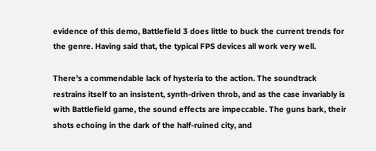evidence of this demo, Battlefield 3 does little to buck the current trends for the genre. Having said that, the typical FPS devices all work very well.

There's a commendable lack of hysteria to the action. The soundtrack restrains itself to an insistent, synth-driven throb, and as the case invariably is with Battlefield game, the sound effects are impeccable. The guns bark, their shots echoing in the dark of the half-ruined city, and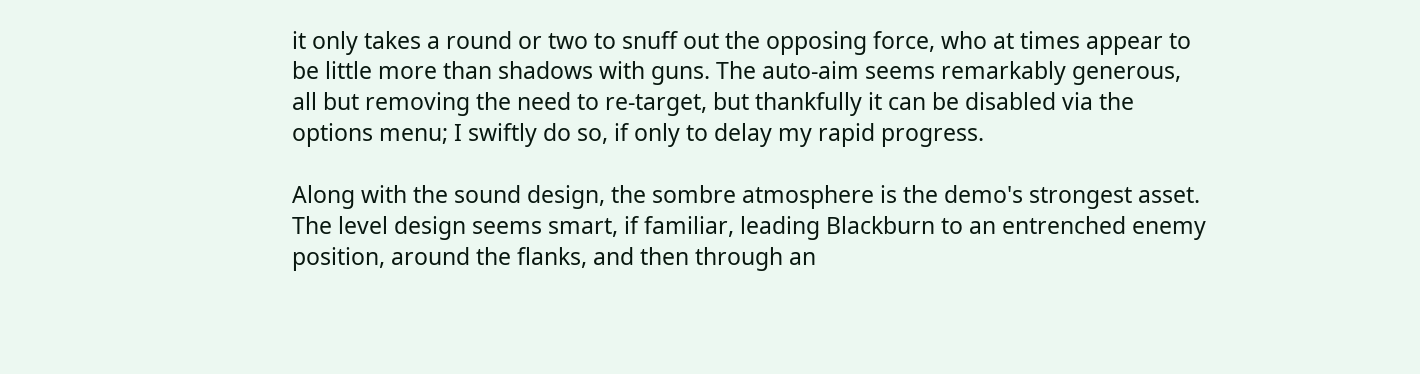it only takes a round or two to snuff out the opposing force, who at times appear to be little more than shadows with guns. The auto-aim seems remarkably generous, all but removing the need to re-target, but thankfully it can be disabled via the options menu; I swiftly do so, if only to delay my rapid progress.

Along with the sound design, the sombre atmosphere is the demo's strongest asset. The level design seems smart, if familiar, leading Blackburn to an entrenched enemy position, around the flanks, and then through an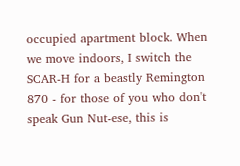occupied apartment block. When we move indoors, I switch the SCAR-H for a beastly Remington 870 - for those of you who don't speak Gun Nut-ese, this is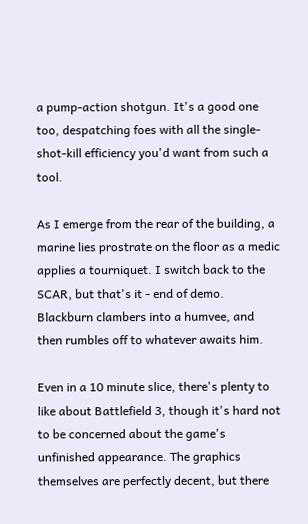a pump-action shotgun. It's a good one too, despatching foes with all the single-shot-kill efficiency you'd want from such a tool.

As I emerge from the rear of the building, a marine lies prostrate on the floor as a medic applies a tourniquet. I switch back to the SCAR, but that's it - end of demo. Blackburn clambers into a humvee, and then rumbles off to whatever awaits him.

Even in a 10 minute slice, there's plenty to like about Battlefield 3, though it's hard not to be concerned about the game's unfinished appearance. The graphics themselves are perfectly decent, but there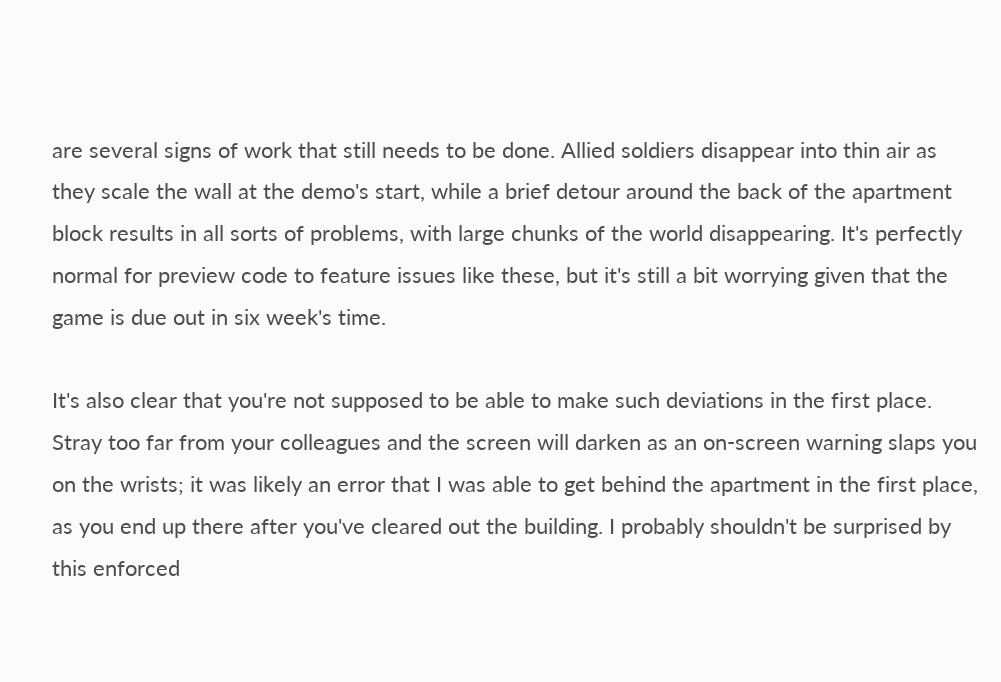are several signs of work that still needs to be done. Allied soldiers disappear into thin air as they scale the wall at the demo's start, while a brief detour around the back of the apartment block results in all sorts of problems, with large chunks of the world disappearing. It's perfectly normal for preview code to feature issues like these, but it's still a bit worrying given that the game is due out in six week's time.

It's also clear that you're not supposed to be able to make such deviations in the first place. Stray too far from your colleagues and the screen will darken as an on-screen warning slaps you on the wrists; it was likely an error that I was able to get behind the apartment in the first place, as you end up there after you've cleared out the building. I probably shouldn't be surprised by this enforced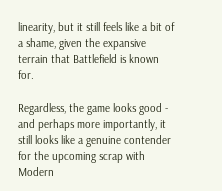linearity, but it still feels like a bit of a shame, given the expansive terrain that Battlefield is known for.

Regardless, the game looks good - and perhaps more importantly, it still looks like a genuine contender for the upcoming scrap with Modern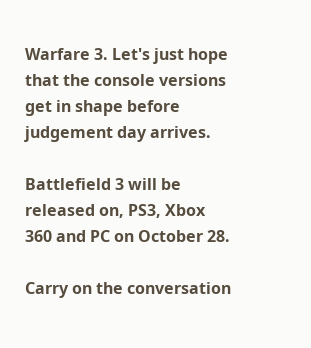Warfare 3. Let's just hope that the console versions get in shape before judgement day arrives.

Battlefield 3 will be released on, PS3, Xbox 360 and PC on October 28.

Carry on the conversation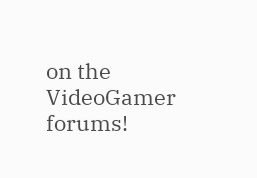on the VideoGamer forums!